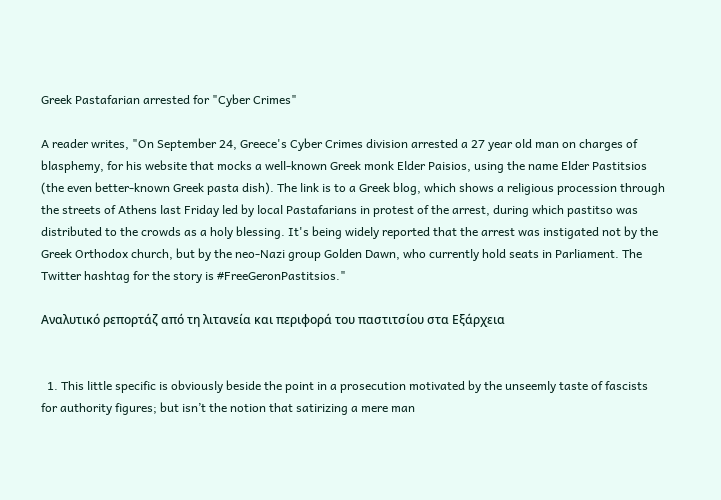Greek Pastafarian arrested for "Cyber Crimes"

A reader writes, "On September 24, Greece's Cyber Crimes division arrested a 27 year old man on charges of blasphemy, for his website that mocks a well-known Greek monk Elder Paisios, using the name Elder Pastitsios (the even better-known Greek pasta dish). The link is to a Greek blog, which shows a religious procession through the streets of Athens last Friday led by local Pastafarians in protest of the arrest, during which pastitso was distributed to the crowds as a holy blessing. It's being widely reported that the arrest was instigated not by the Greek Orthodox church, but by the neo-Nazi group Golden Dawn, who currently hold seats in Parliament. The Twitter hashtag for the story is #FreeGeronPastitsios."

Αναλυτικό ρεπορτάζ από τη λιτανεία και περιφορά του παστιτσίου στα Εξάρχεια


  1. This little specific is obviously beside the point in a prosecution motivated by the unseemly taste of fascists for authority figures; but isn’t the notion that satirizing a mere man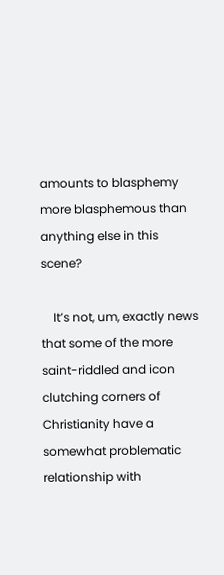amounts to blasphemy more blasphemous than anything else in this scene?

    It’s not, um, exactly news that some of the more saint-riddled and icon clutching corners of Christianity have a somewhat problematic relationship with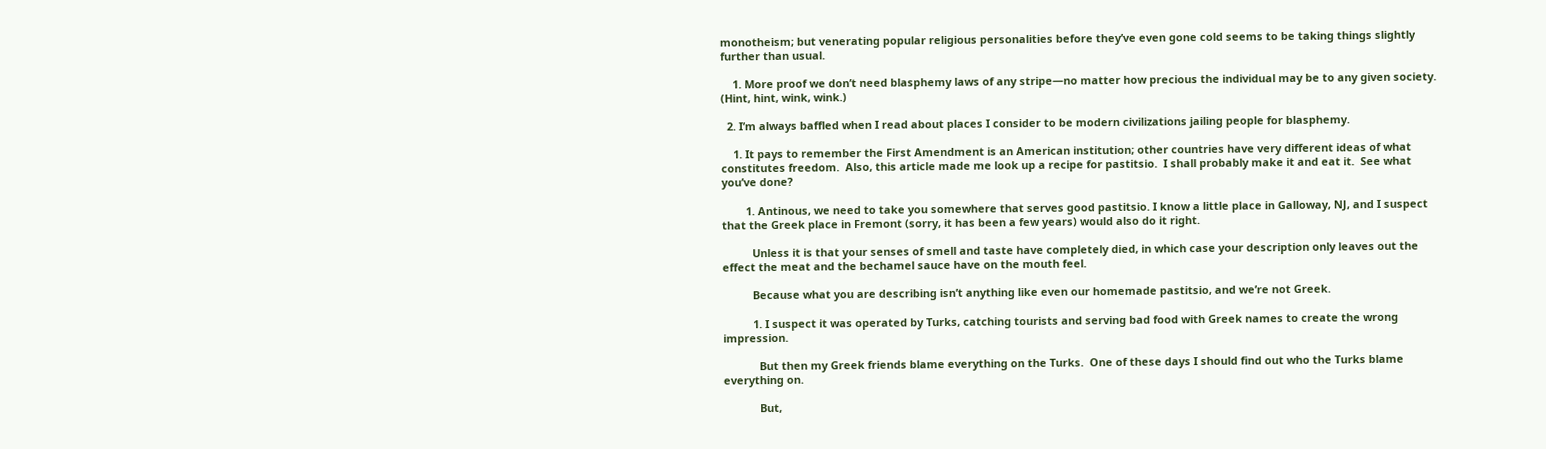monotheism; but venerating popular religious personalities before they’ve even gone cold seems to be taking things slightly further than usual.

    1. More proof we don’t need blasphemy laws of any stripe—no matter how precious the individual may be to any given society. (Hint, hint, wink, wink.)

  2. I’m always baffled when I read about places I consider to be modern civilizations jailing people for blasphemy.

    1. It pays to remember the First Amendment is an American institution; other countries have very different ideas of what constitutes freedom.  Also, this article made me look up a recipe for pastitsio.  I shall probably make it and eat it.  See what you’ve done?

        1. Antinous, we need to take you somewhere that serves good pastitsio. I know a little place in Galloway, NJ, and I suspect that the Greek place in Fremont (sorry, it has been a few years) would also do it right.

          Unless it is that your senses of smell and taste have completely died, in which case your description only leaves out the effect the meat and the bechamel sauce have on the mouth feel.

          Because what you are describing isn’t anything like even our homemade pastitsio, and we’re not Greek.

          1. I suspect it was operated by Turks, catching tourists and serving bad food with Greek names to create the wrong impression.

            But then my Greek friends blame everything on the Turks.  One of these days I should find out who the Turks blame everything on.

            But,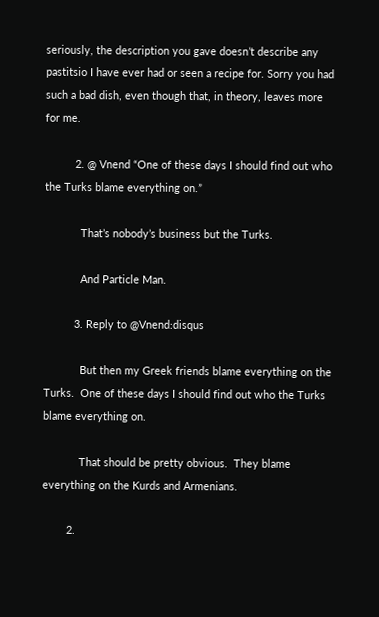seriously, the description you gave doesn’t describe any pastitsio I have ever had or seen a recipe for. Sorry you had such a bad dish, even though that, in theory, leaves more for me.

          2. @ Vnend “One of these days I should find out who the Turks blame everything on.”

            That’s nobody’s business but the Turks.

            And Particle Man.

          3. Reply to @Vnend:disqus

            But then my Greek friends blame everything on the Turks.  One of these days I should find out who the Turks blame everything on.

            That should be pretty obvious.  They blame everything on the Kurds and Armenians.

        2.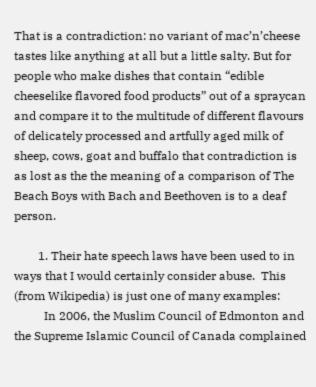That is a contradiction: no variant of mac’n’cheese tastes like anything at all but a little salty. But for people who make dishes that contain “edible cheeselike flavored food products” out of a spraycan and compare it to the multitude of different flavours of delicately processed and artfully aged milk of sheep, cows, goat and buffalo that contradiction is as lost as the the meaning of a comparison of The Beach Boys with Bach and Beethoven is to a deaf person.

        1. Their hate speech laws have been used to in ways that I would certainly consider abuse.  This (from Wikipedia) is just one of many examples:
          In 2006, the Muslim Council of Edmonton and the Supreme Islamic Council of Canada complained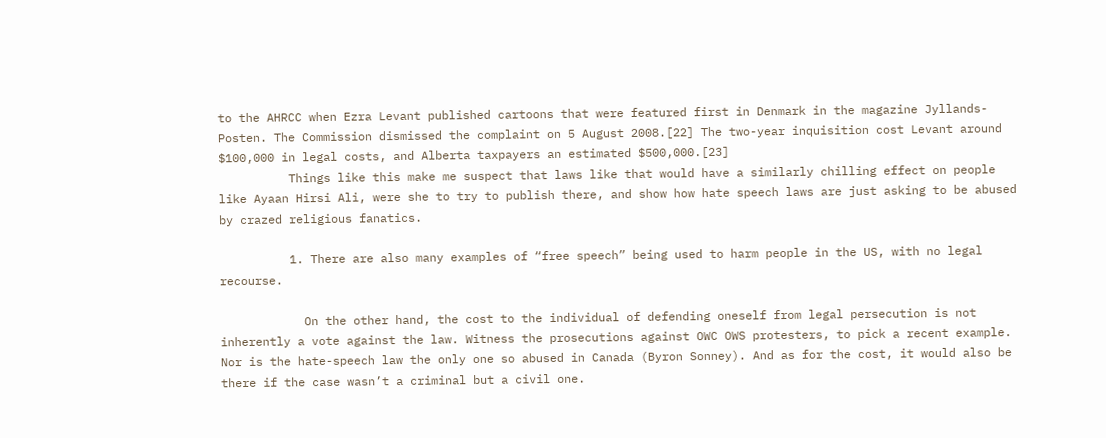to the AHRCC when Ezra Levant published cartoons that were featured first in Denmark in the magazine Jyllands-Posten. The Commission dismissed the complaint on 5 August 2008.[22] The two-year inquisition cost Levant around $100,000 in legal costs, and Alberta taxpayers an estimated $500,000.[23]
          Things like this make me suspect that laws like that would have a similarly chilling effect on people like Ayaan Hirsi Ali, were she to try to publish there, and show how hate speech laws are just asking to be abused by crazed religious fanatics.

          1. There are also many examples of “free speech” being used to harm people in the US, with no legal recourse.

            On the other hand, the cost to the individual of defending oneself from legal persecution is not inherently a vote against the law. Witness the prosecutions against OWC OWS protesters, to pick a recent example. Nor is the hate-speech law the only one so abused in Canada (Byron Sonney). And as for the cost, it would also be there if the case wasn’t a criminal but a civil one.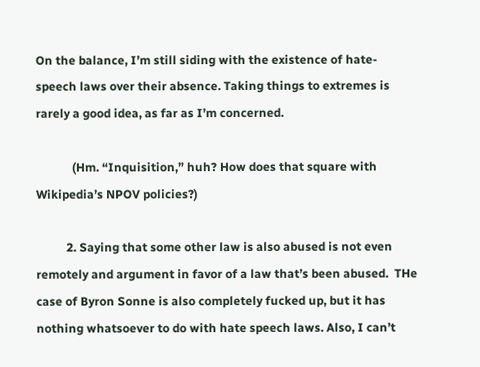On the balance, I’m still siding with the existence of hate-speech laws over their absence. Taking things to extremes is rarely a good idea, as far as I’m concerned.

            (Hm. “Inquisition,” huh? How does that square with Wikipedia’s NPOV policies?)

          2. Saying that some other law is also abused is not even remotely and argument in favor of a law that’s been abused.  THe case of Byron Sonne is also completely fucked up, but it has nothing whatsoever to do with hate speech laws. Also, I can’t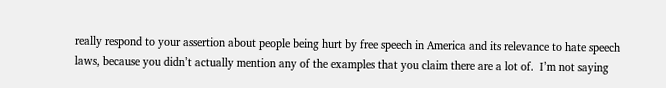really respond to your assertion about people being hurt by free speech in America and its relevance to hate speech laws, because you didn’t actually mention any of the examples that you claim there are a lot of.  I’m not saying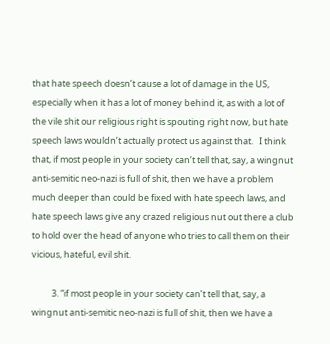that hate speech doesn’t cause a lot of damage in the US, especially when it has a lot of money behind it, as with a lot of the vile shit our religious right is spouting right now, but hate speech laws wouldn’t actually protect us against that.   I think that, if most people in your society can’t tell that, say, a wingnut anti-semitic neo-nazi is full of shit, then we have a problem much deeper than could be fixed with hate speech laws, and hate speech laws give any crazed religious nut out there a club to hold over the head of anyone who tries to call them on their vicious, hateful, evil shit.

          3. “if most people in your society can’t tell that, say, a wingnut anti-semitic neo-nazi is full of shit, then we have a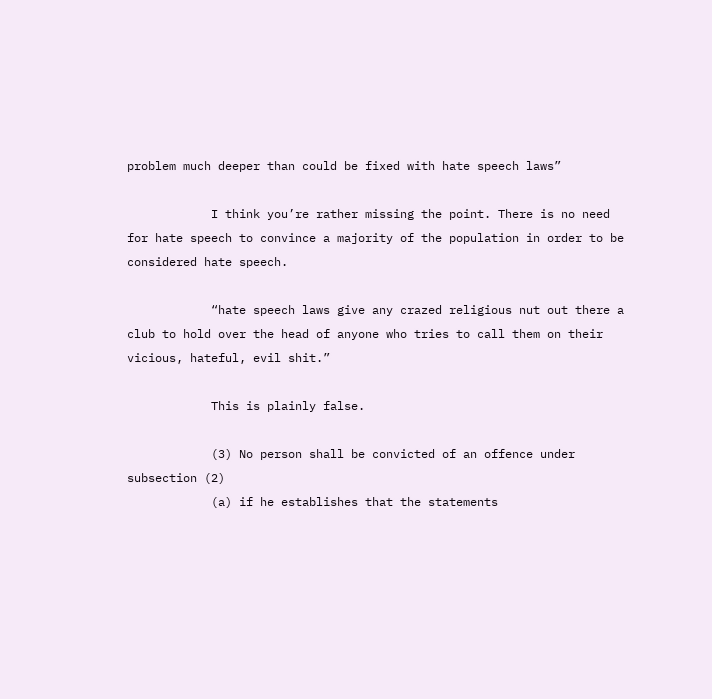problem much deeper than could be fixed with hate speech laws”

            I think you’re rather missing the point. There is no need for hate speech to convince a majority of the population in order to be considered hate speech.

            “hate speech laws give any crazed religious nut out there a club to hold over the head of anyone who tries to call them on their vicious, hateful, evil shit.”

            This is plainly false.

            (3) No person shall be convicted of an offence under subsection (2)
            (a) if he establishes that the statements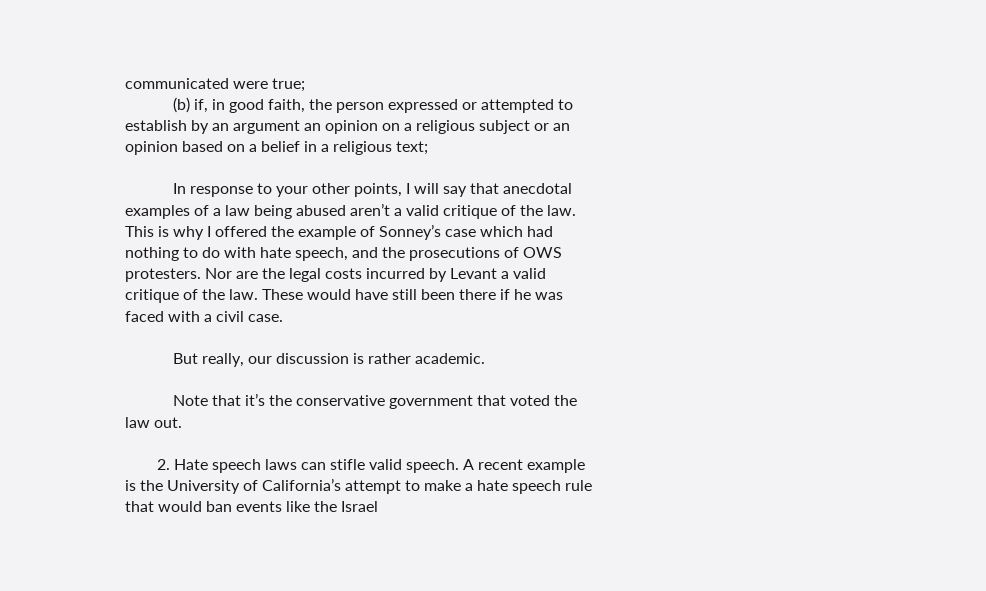communicated were true;
            (b) if, in good faith, the person expressed or attempted to establish by an argument an opinion on a religious subject or an opinion based on a belief in a religious text;

            In response to your other points, I will say that anecdotal examples of a law being abused aren’t a valid critique of the law. This is why I offered the example of Sonney’s case which had nothing to do with hate speech, and the prosecutions of OWS protesters. Nor are the legal costs incurred by Levant a valid critique of the law. These would have still been there if he was faced with a civil case.

            But really, our discussion is rather academic.

            Note that it’s the conservative government that voted the law out.

        2. Hate speech laws can stifle valid speech. A recent example is the University of California’s attempt to make a hate speech rule that would ban events like the Israel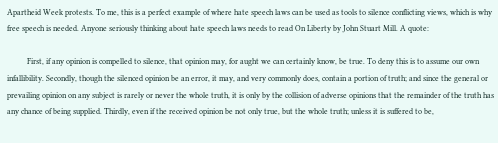Apartheid Week protests. To me, this is a perfect example of where hate speech laws can be used as tools to silence conflicting views, which is why free speech is needed. Anyone seriously thinking about hate speech laws needs to read On Liberty by John Stuart Mill. A quote:

          First, if any opinion is compelled to silence, that opinion may, for aught we can certainly know, be true. To deny this is to assume our own infallibility. Secondly, though the silenced opinion be an error, it may, and very commonly does, contain a portion of truth; and since the general or prevailing opinion on any subject is rarely or never the whole truth, it is only by the collision of adverse opinions that the remainder of the truth has any chance of being supplied. Thirdly, even if the received opinion be not only true, but the whole truth; unless it is suffered to be,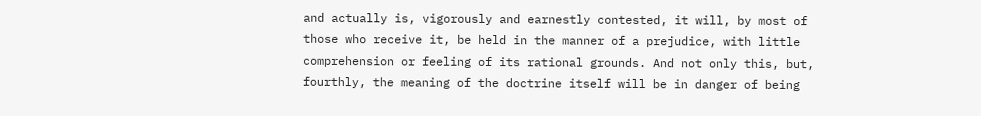and actually is, vigorously and earnestly contested, it will, by most of those who receive it, be held in the manner of a prejudice, with little comprehension or feeling of its rational grounds. And not only this, but, fourthly, the meaning of the doctrine itself will be in danger of being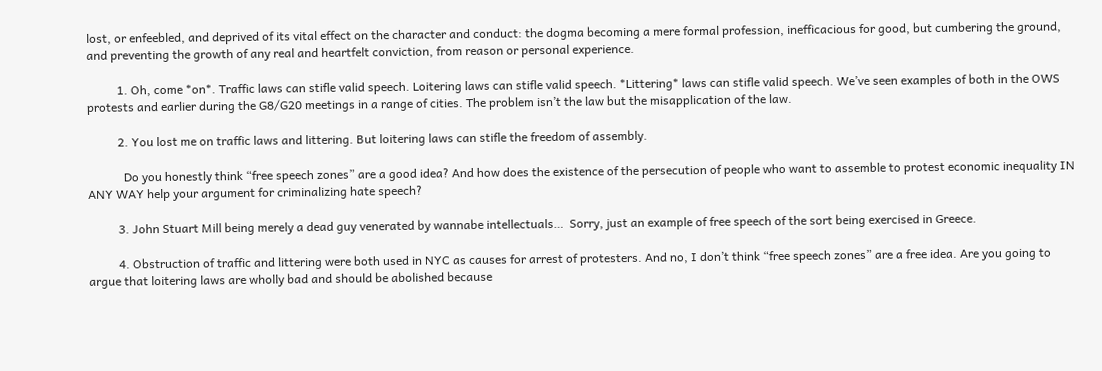lost, or enfeebled, and deprived of its vital effect on the character and conduct: the dogma becoming a mere formal profession, inefficacious for good, but cumbering the ground, and preventing the growth of any real and heartfelt conviction, from reason or personal experience.

          1. Oh, come *on*. Traffic laws can stifle valid speech. Loitering laws can stifle valid speech. *Littering* laws can stifle valid speech. We’ve seen examples of both in the OWS protests and earlier during the G8/G20 meetings in a range of cities. The problem isn’t the law but the misapplication of the law.

          2. You lost me on traffic laws and littering. But loitering laws can stifle the freedom of assembly.

            Do you honestly think “free speech zones” are a good idea? And how does the existence of the persecution of people who want to assemble to protest economic inequality IN ANY WAY help your argument for criminalizing hate speech?

          3. John Stuart Mill being merely a dead guy venerated by wannabe intellectuals…  Sorry, just an example of free speech of the sort being exercised in Greece.

          4. Obstruction of traffic and littering were both used in NYC as causes for arrest of protesters. And no, I don’t think “free speech zones” are a free idea. Are you going to argue that loitering laws are wholly bad and should be abolished because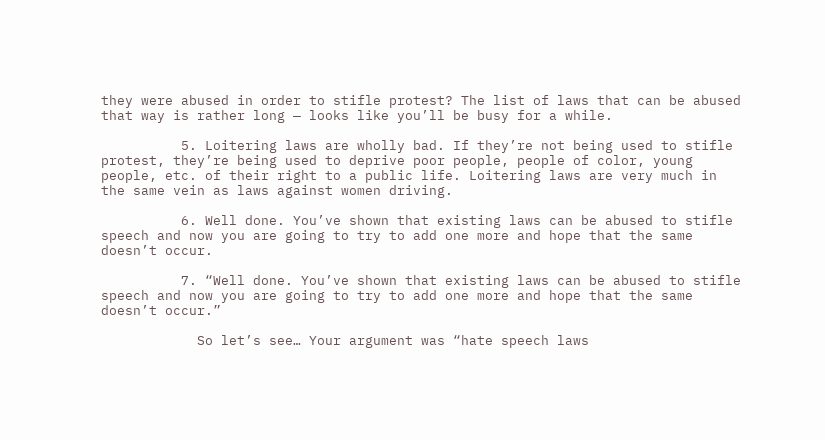they were abused in order to stifle protest? The list of laws that can be abused that way is rather long — looks like you’ll be busy for a while.

          5. Loitering laws are wholly bad. If they’re not being used to stifle protest, they’re being used to deprive poor people, people of color, young people, etc. of their right to a public life. Loitering laws are very much in the same vein as laws against women driving.

          6. Well done. You’ve shown that existing laws can be abused to stifle speech and now you are going to try to add one more and hope that the same doesn’t occur.

          7. “Well done. You’ve shown that existing laws can be abused to stifle speech and now you are going to try to add one more and hope that the same doesn’t occur.”

            So let’s see… Your argument was “hate speech laws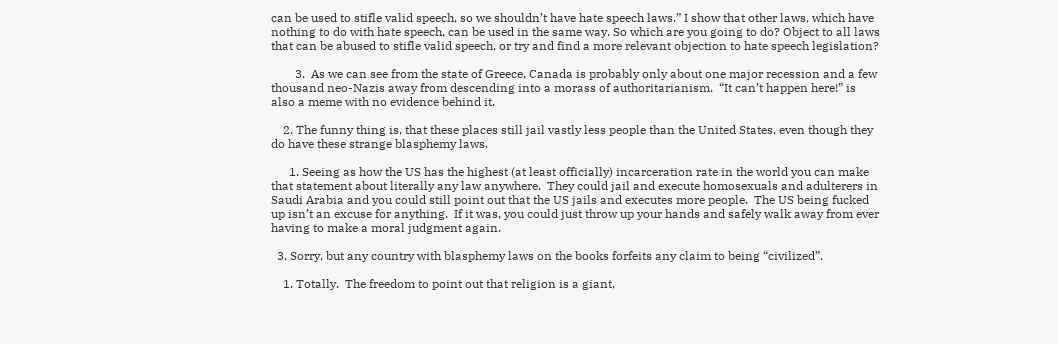can be used to stifle valid speech, so we shouldn’t have hate speech laws.” I show that other laws, which have nothing to do with hate speech, can be used in the same way. So which are you going to do? Object to all laws that can be abused to stifle valid speech, or try and find a more relevant objection to hate speech legislation?

        3.  As we can see from the state of Greece, Canada is probably only about one major recession and a few thousand neo-Nazis away from descending into a morass of authoritarianism.  “It can’t happen here!” is also a meme with no evidence behind it.

    2. The funny thing is, that these places still jail vastly less people than the United States, even though they do have these strange blasphemy laws.

      1. Seeing as how the US has the highest (at least officially) incarceration rate in the world you can make that statement about literally any law anywhere.  They could jail and execute homosexuals and adulterers in Saudi Arabia and you could still point out that the US jails and executes more people.  The US being fucked up isn’t an excuse for anything.  If it was, you could just throw up your hands and safely walk away from ever having to make a moral judgment again.

  3. Sorry, but any country with blasphemy laws on the books forfeits any claim to being “civilized”.

    1. Totally.  The freedom to point out that religion is a giant,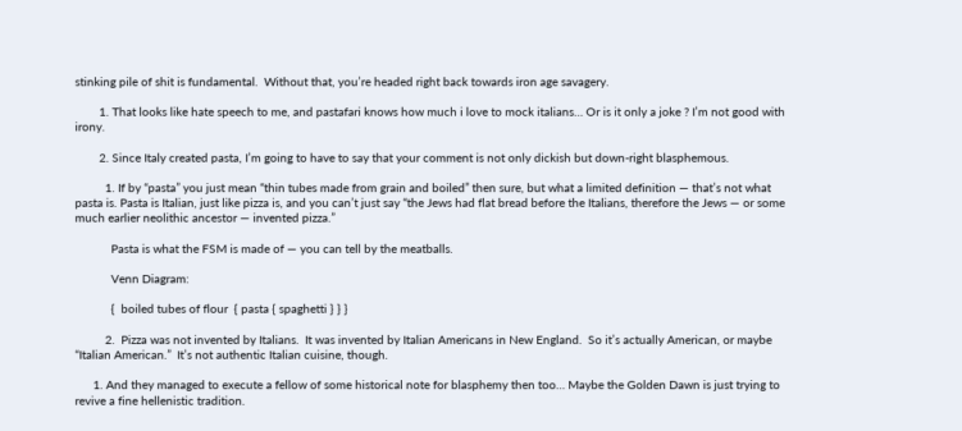stinking pile of shit is fundamental.  Without that, you’re headed right back towards iron age savagery.

        1. That looks like hate speech to me, and pastafari knows how much i love to mock italians… Or is it only a joke ? I’m not good with irony.

        2. Since Italy created pasta, I’m going to have to say that your comment is not only dickish but down-right blasphemous.

          1. If by “pasta” you just mean “thin tubes made from grain and boiled” then sure, but what a limited definition — that’s not what pasta is. Pasta is Italian, just like pizza is, and you can’t just say “the Jews had flat bread before the Italians, therefore the Jews — or some much earlier neolithic ancestor — invented pizza.”

            Pasta is what the FSM is made of — you can tell by the meatballs.

            Venn Diagram:

            {  boiled tubes of flour  { pasta { spaghetti } } }

          2.  Pizza was not invented by Italians.  It was invented by Italian Americans in New England.  So it’s actually American, or maybe “Italian American.”  It’s not authentic Italian cuisine, though.

      1. And they managed to execute a fellow of some historical note for blasphemy then too… Maybe the Golden Dawn is just trying to revive a fine hellenistic tradition.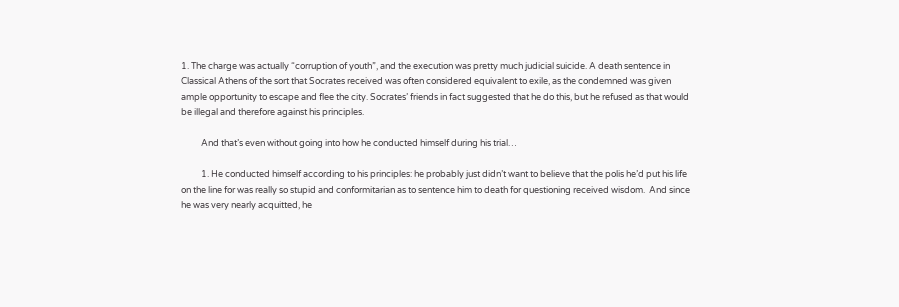1. The charge was actually “corruption of youth”, and the execution was pretty much judicial suicide. A death sentence in Classical Athens of the sort that Socrates received was often considered equivalent to exile, as the condemned was given ample opportunity to escape and flee the city. Socrates’ friends in fact suggested that he do this, but he refused as that would be illegal and therefore against his principles.

          And that’s even without going into how he conducted himself during his trial…

          1. He conducted himself according to his principles: he probably just didn’t want to believe that the polis he’d put his life on the line for was really so stupid and conformitarian as to sentence him to death for questioning received wisdom.  And since he was very nearly acquitted, he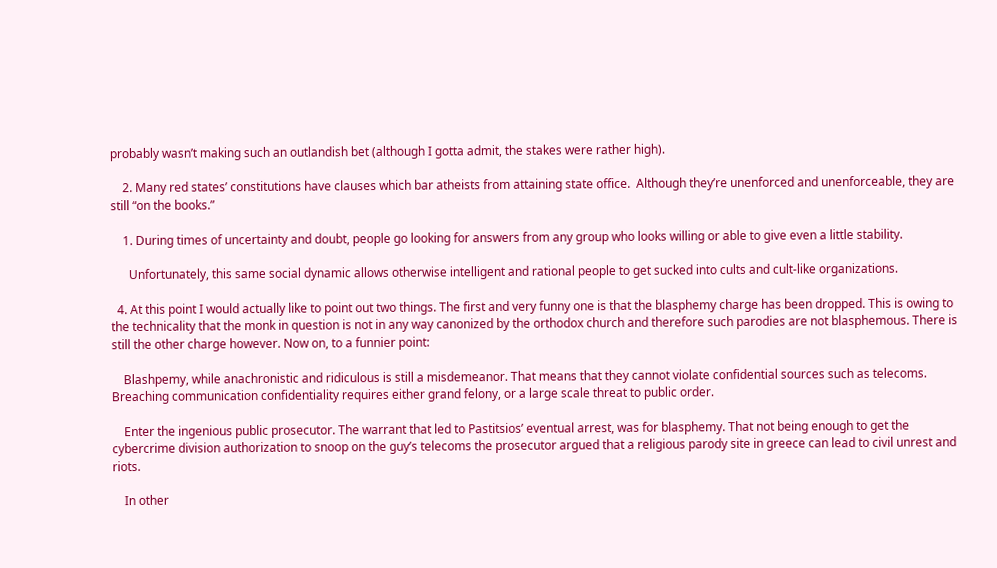probably wasn’t making such an outlandish bet (although I gotta admit, the stakes were rather high).

    2. Many red states’ constitutions have clauses which bar atheists from attaining state office.  Although they’re unenforced and unenforceable, they are still “on the books.”

    1. During times of uncertainty and doubt, people go looking for answers from any group who looks willing or able to give even a little stability.

      Unfortunately, this same social dynamic allows otherwise intelligent and rational people to get sucked into cults and cult-like organizations.

  4. At this point I would actually like to point out two things. The first and very funny one is that the blasphemy charge has been dropped. This is owing to the technicality that the monk in question is not in any way canonized by the orthodox church and therefore such parodies are not blasphemous. There is still the other charge however. Now on, to a funnier point:

    Blashpemy, while anachronistic and ridiculous is still a misdemeanor. That means that they cannot violate confidential sources such as telecoms. Breaching communication confidentiality requires either grand felony, or a large scale threat to public order.

    Enter the ingenious public prosecutor. The warrant that led to Pastitsios’ eventual arrest, was for blasphemy. That not being enough to get the cybercrime division authorization to snoop on the guy’s telecoms the prosecutor argued that a religious parody site in greece can lead to civil unrest and riots.

    In other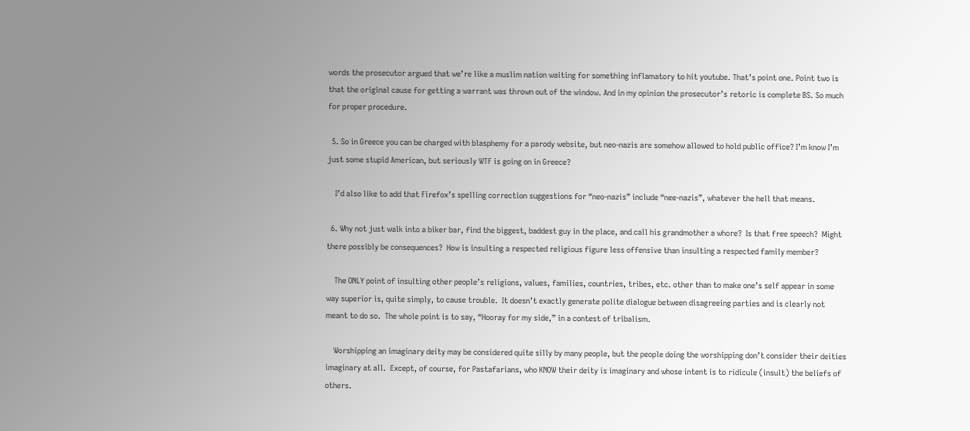words the prosecutor argued that we’re like a muslim nation waiting for something inflamatory to hit youtube. That’s point one. Point two is that the original cause for getting a warrant was thrown out of the window. And in my opinion the prosecutor’s retoric is complete BS. So much for proper procedure.

  5. So in Greece you can be charged with blasphemy for a parody website, but neo-nazis are somehow allowed to hold public office? I’m know I’m just some stupid American, but seriously WTF is going on in Greece?

    I’d also like to add that Firefox’s spelling correction suggestions for “neo-nazis” include “nee-nazis”, whatever the hell that means.

  6. Why not just walk into a biker bar, find the biggest, baddest guy in the place, and call his grandmother a whore?  Is that free speech?  Might there possibly be consequences?  How is insulting a respected religious figure less offensive than insulting a respected family member?

    The ONLY point of insulting other people’s religions, values, families, countries, tribes, etc. other than to make one’s self appear in some way superior is, quite simply, to cause trouble.  It doesn’t exactly generate polite dialogue between disagreeing parties and is clearly not meant to do so.  The whole point is to say, “Hooray for my side,” in a contest of tribalism.

    Worshipping an imaginary deity may be considered quite silly by many people, but the people doing the worshipping don’t consider their deities imaginary at all.  Except, of course, for Pastafarians, who KNOW their deity is imaginary and whose intent is to ridicule (insult) the beliefs of others.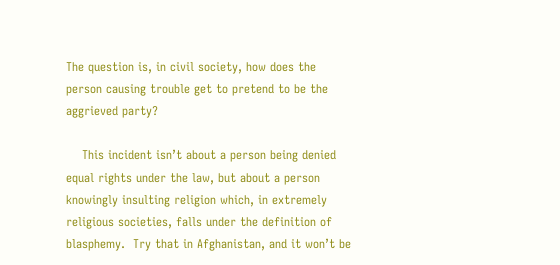The question is, in civil society, how does the person causing trouble get to pretend to be the aggrieved party?

    This incident isn’t about a person being denied equal rights under the law, but about a person knowingly insulting religion which, in extremely religious societies, falls under the definition of blasphemy.  Try that in Afghanistan, and it won’t be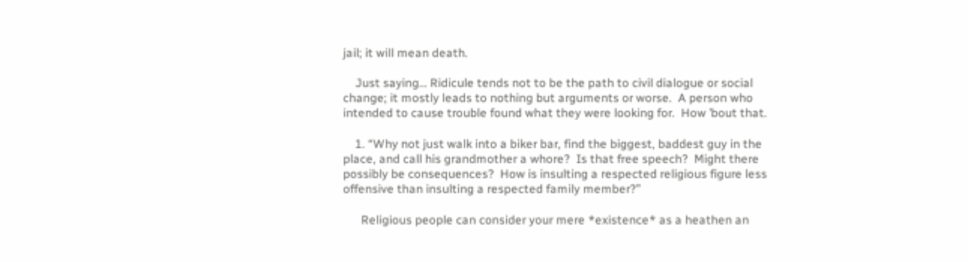jail; it will mean death.

    Just saying… Ridicule tends not to be the path to civil dialogue or social change; it mostly leads to nothing but arguments or worse.  A person who intended to cause trouble found what they were looking for.  How ’bout that.

    1. “Why not just walk into a biker bar, find the biggest, baddest guy in the place, and call his grandmother a whore?  Is that free speech?  Might there possibly be consequences?  How is insulting a respected religious figure less offensive than insulting a respected family member?”

      Religious people can consider your mere *existence* as a heathen an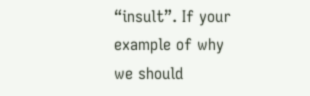“insult”. If your example of why we should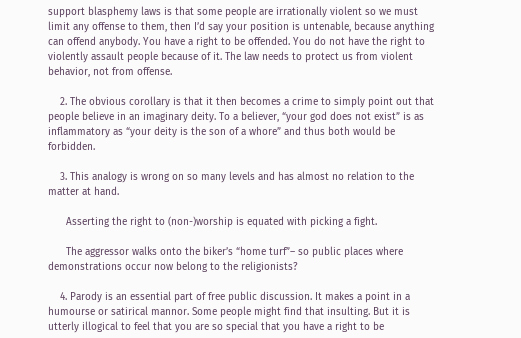support blasphemy laws is that some people are irrationally violent so we must limit any offense to them, then I’d say your position is untenable, because anything can offend anybody. You have a right to be offended. You do not have the right to violently assault people because of it. The law needs to protect us from violent behavior, not from offense.

    2. The obvious corollary is that it then becomes a crime to simply point out that people believe in an imaginary deity. To a believer, “your god does not exist” is as inflammatory as “your deity is the son of a whore” and thus both would be forbidden.

    3. This analogy is wrong on so many levels and has almost no relation to the matter at hand.

      Asserting the right to (non-)worship is equated with picking a fight.

      The aggressor walks onto the biker’s “home turf”– so public places where demonstrations occur now belong to the religionists?

    4. Parody is an essential part of free public discussion. It makes a point in a humourse or satirical mannor. Some people might find that insulting. But it is utterly illogical to feel that you are so special that you have a right to be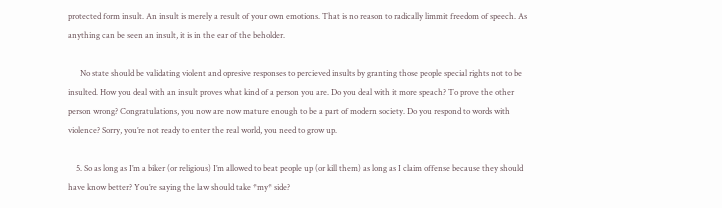protected form insult. An insult is merely a result of your own emotions. That is no reason to radically limmit freedom of speech. As anything can be seen an insult, it is in the ear of the beholder.

      No state should be validating violent and opresive responses to percieved insults by granting those people special rights not to be insulted. How you deal with an insult proves what kind of a person you are. Do you deal with it more speach? To prove the other person wrong? Congratulations, you now are now mature enough to be a part of modern society. Do you respond to words with violence? Sorry, you’re not ready to enter the real world, you need to grow up.

    5. So as long as I’m a biker (or religious) I’m allowed to beat people up (or kill them) as long as I claim offense because they should have know better? You’re saying the law should take *my* side?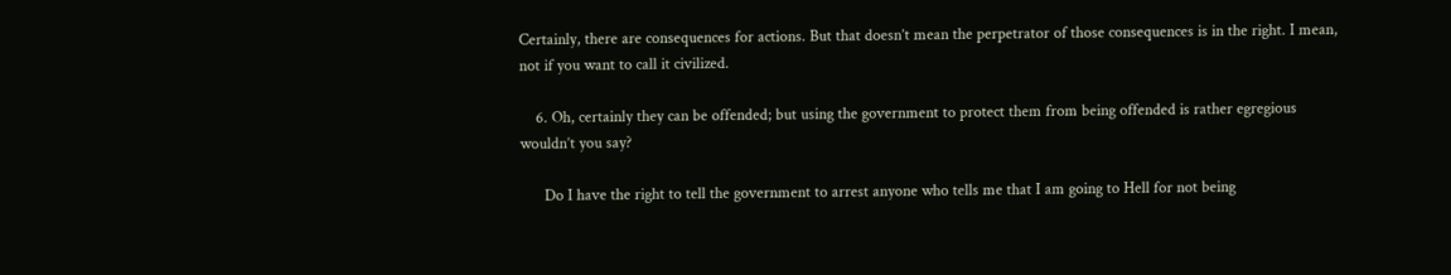Certainly, there are consequences for actions. But that doesn’t mean the perpetrator of those consequences is in the right. I mean, not if you want to call it civilized.

    6. Oh, certainly they can be offended; but using the government to protect them from being offended is rather egregious wouldn’t you say?

      Do I have the right to tell the government to arrest anyone who tells me that I am going to Hell for not being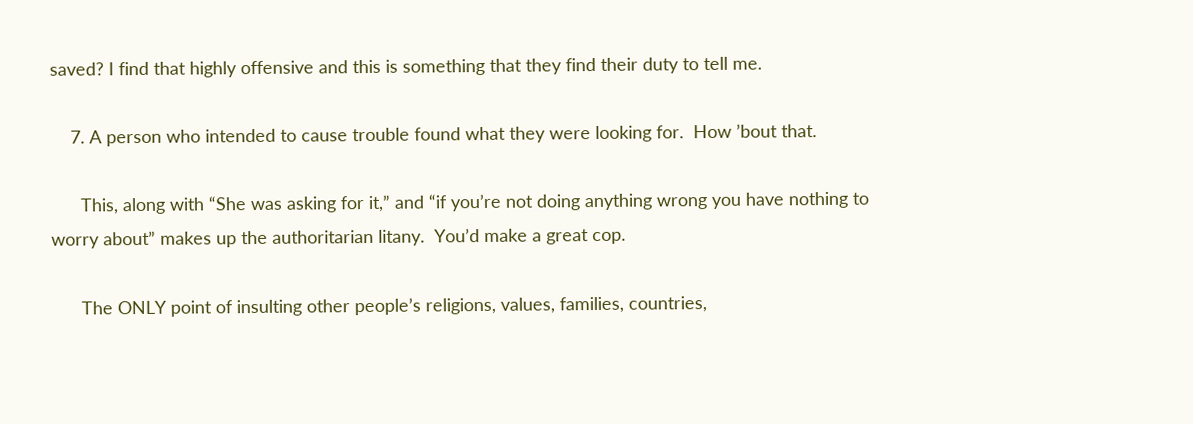saved? I find that highly offensive and this is something that they find their duty to tell me.

    7. A person who intended to cause trouble found what they were looking for.  How ’bout that.

      This, along with “She was asking for it,” and “if you’re not doing anything wrong you have nothing to worry about” makes up the authoritarian litany.  You’d make a great cop.

      The ONLY point of insulting other people’s religions, values, families, countries,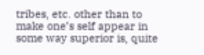tribes, etc. other than to make one’s self appear in some way superior is, quite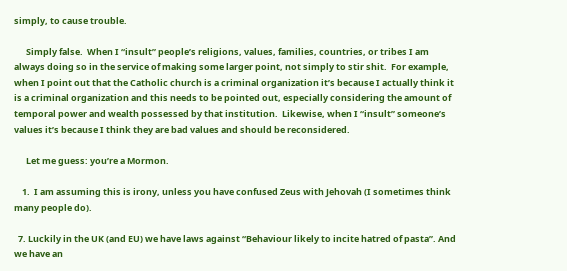simply, to cause trouble.

      Simply false.  When I “insult” people’s religions, values, families, countries, or tribes I am always doing so in the service of making some larger point, not simply to stir shit.  For example, when I point out that the Catholic church is a criminal organization it’s because I actually think it is a criminal organization and this needs to be pointed out, especially considering the amount of temporal power and wealth possessed by that institution.  Likewise, when I “insult” someone’s values it’s because I think they are bad values and should be reconsidered.

      Let me guess: you’re a Mormon.

    1.  I am assuming this is irony, unless you have confused Zeus with Jehovah (I sometimes think many people do).

  7. Luckily in the UK (and EU) we have laws against “Behaviour likely to incite hatred of pasta”. And we have an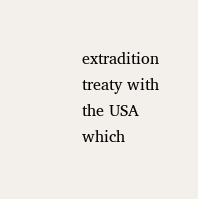extradition treaty with the USA which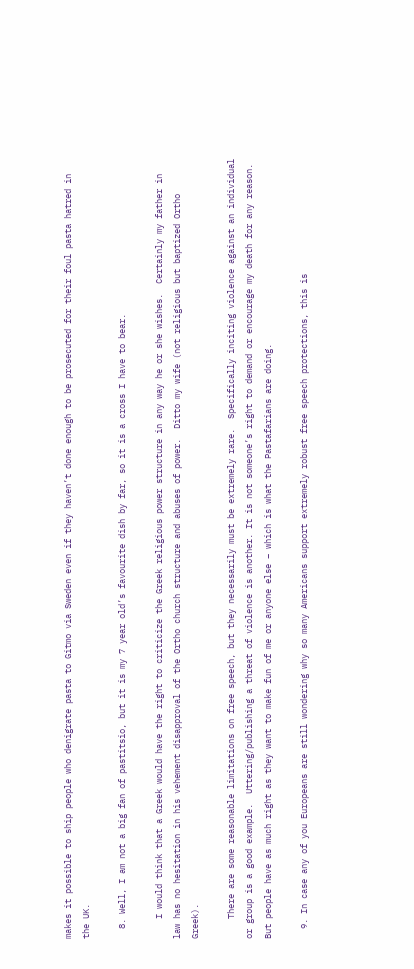makes it possible to ship people who denigrate pasta to Gitmo via Sweden even if they haven’t done enough to be prosecuted for their foul pasta hatred in the UK.

  8. Well, I am not a big fan of pastitsio, but it is my 7 year old’s favourite dish by far, so it is a cross I have to bear.

    I would think that a Greek would have the right to criticize the Greek religious power structure in any way he or she wishes.  Certainly my father in law has no hesitation in his vehement disapproval of the Ortho church structure and abuses of power.  Ditto my wife (not religious but baptized Ortho Greek).

    There are some reasonable limitations on free speech, but they necessarily must be extremely rare.  Specifically inciting violence against an individual or group is a good example.  Uttering/publishing a threat of violence is another. It is not someone’s right to demand or encourage my death for any reason.  But people have as much right as they want to make fun of me or anyone else – which is what the Pastafarians are doing.

  9. In case any of you Europeans are still wondering why so many Americans support extremely robust free speech protections, this is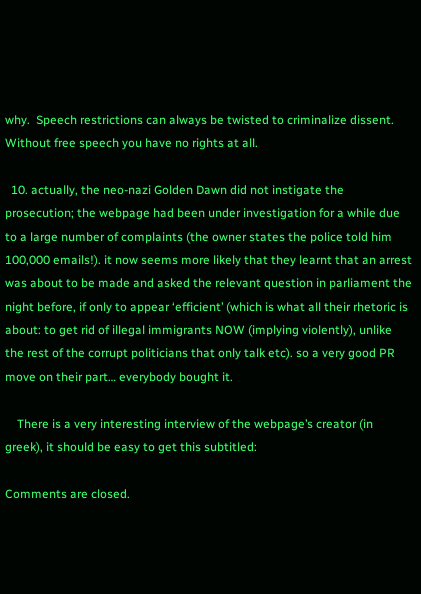why.  Speech restrictions can always be twisted to criminalize dissent.  Without free speech you have no rights at all.

  10. actually, the neo-nazi Golden Dawn did not instigate the prosecution; the webpage had been under investigation for a while due to a large number of complaints (the owner states the police told him 100,000 emails!). it now seems more likely that they learnt that an arrest was about to be made and asked the relevant question in parliament the night before, if only to appear ‘efficient’ (which is what all their rhetoric is about: to get rid of illegal immigrants NOW (implying violently), unlike the rest of the corrupt politicians that only talk etc). so a very good PR move on their part… everybody bought it.

    There is a very interesting interview of the webpage’s creator (in greek), it should be easy to get this subtitled:

Comments are closed.